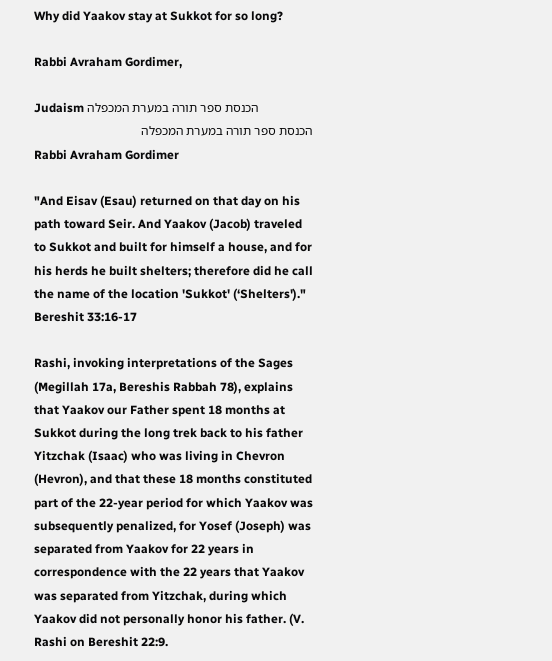Why did Yaakov stay at Sukkot for so long?

Rabbi Avraham Gordimer,

Judaism הכנסת ספר תורה במערת המכפלה
הכנסת ספר תורה במערת המכפלה
Rabbi Avraham Gordimer

"And Eisav (Esau) returned on that day on his path toward Seir. And Yaakov (Jacob) traveled to Sukkot and built for himself a house, and for his herds he built shelters; therefore did he call the name of the location 'Sukkot' (‘Shelters')." Bereshit 33:16-17

Rashi, invoking interpretations of the Sages (Megillah 17a, Bereshis Rabbah 78), explains that Yaakov our Father spent 18 months at Sukkot during the long trek back to his father Yitzchak (Isaac) who was living in Chevron (Hevron), and that these 18 months constituted part of the 22-year period for which Yaakov was subsequently penalized, for Yosef (Joseph) was separated from Yaakov for 22 years in correspondence with the 22 years that Yaakov was separated from Yitzchak, during which Yaakov did not personally honor his father. (V. Rashi on Bereshit 22:9.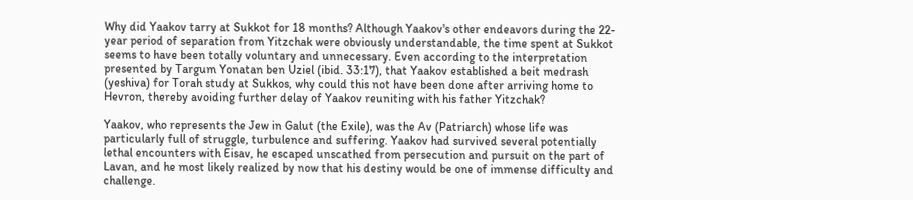Why did Yaakov tarry at Sukkot for 18 months? Although Yaakov's other endeavors during the 22-year period of separation from Yitzchak were obviously understandable, the time spent at Sukkot seems to have been totally voluntary and unnecessary. Even according to the interpretation presented by Targum Yonatan ben Uziel (ibid. 33:17), that Yaakov established a beit medrash (yeshiva) for Torah study at Sukkos, why could this not have been done after arriving home to Hevron, thereby avoiding further delay of Yaakov reuniting with his father Yitzchak?

Yaakov, who represents the Jew in Galut (the Exile), was the Av (Patriarch) whose life was particularly full of struggle, turbulence and suffering. Yaakov had survived several potentially lethal encounters with Eisav, he escaped unscathed from persecution and pursuit on the part of Lavan, and he most likely realized by now that his destiny would be one of immense difficulty and challenge.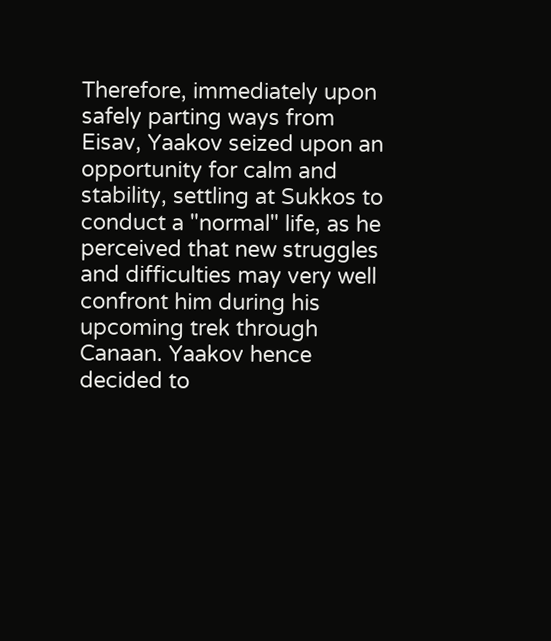Therefore, immediately upon safely parting ways from Eisav, Yaakov seized upon an opportunity for calm and stability, settling at Sukkos to conduct a "normal" life, as he perceived that new struggles and difficulties may very well confront him during his upcoming trek through Canaan. Yaakov hence decided to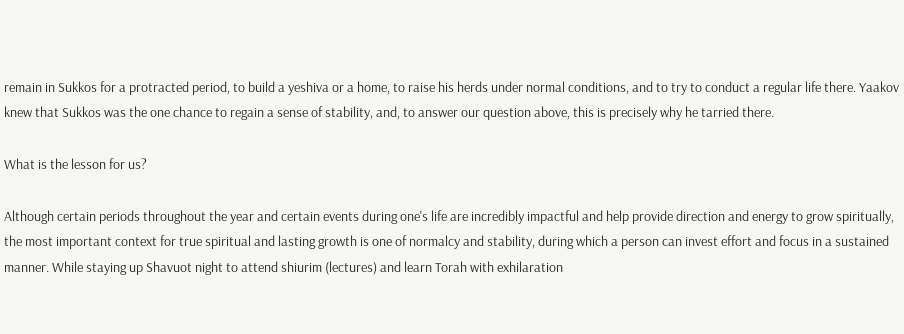remain in Sukkos for a protracted period, to build a yeshiva or a home, to raise his herds under normal conditions, and to try to conduct a regular life there. Yaakov knew that Sukkos was the one chance to regain a sense of stability, and, to answer our question above, this is precisely why he tarried there.

What is the lesson for us?

Although certain periods throughout the year and certain events during one's life are incredibly impactful and help provide direction and energy to grow spiritually, the most important context for true spiritual and lasting growth is one of normalcy and stability, during which a person can invest effort and focus in a sustained manner. While staying up Shavuot night to attend shiurim (lectures) and learn Torah with exhilaration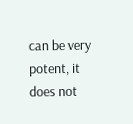can be very potent, it does not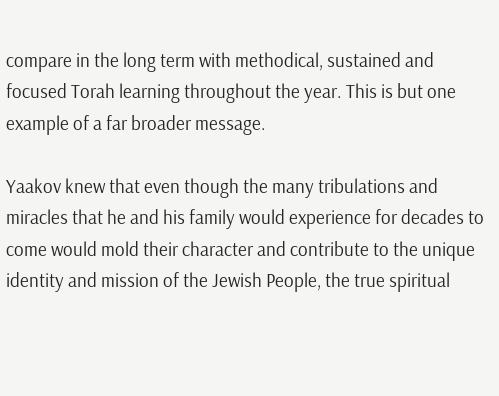compare in the long term with methodical, sustained and focused Torah learning throughout the year. This is but one example of a far broader message.

Yaakov knew that even though the many tribulations and miracles that he and his family would experience for decades to come would mold their character and contribute to the unique identity and mission of the Jewish People, the true spiritual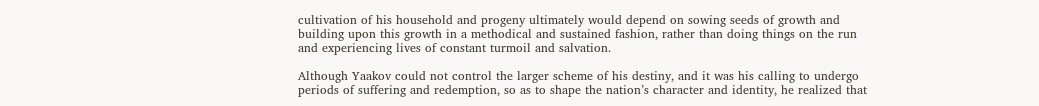cultivation of his household and progeny ultimately would depend on sowing seeds of growth and building upon this growth in a methodical and sustained fashion, rather than doing things on the run and experiencing lives of constant turmoil and salvation.

Although Yaakov could not control the larger scheme of his destiny, and it was his calling to undergo periods of suffering and redemption, so as to shape the nation’s character and identity, he realized that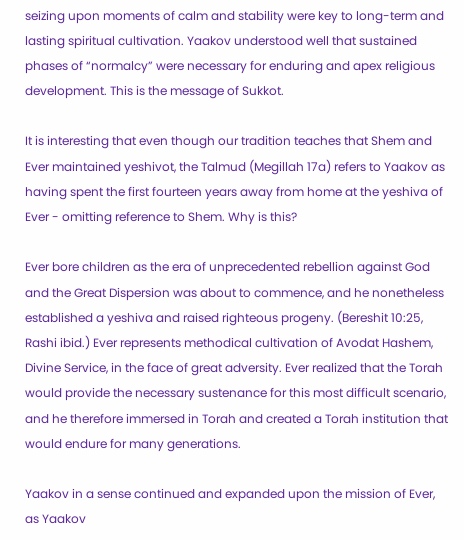seizing upon moments of calm and stability were key to long-term and lasting spiritual cultivation. Yaakov understood well that sustained phases of “normalcy” were necessary for enduring and apex religious development. This is the message of Sukkot.

It is interesting that even though our tradition teaches that Shem and Ever maintained yeshivot, the Talmud (Megillah 17a) refers to Yaakov as having spent the first fourteen years away from home at the yeshiva of Ever - omitting reference to Shem. Why is this?

Ever bore children as the era of unprecedented rebellion against God and the Great Dispersion was about to commence, and he nonetheless established a yeshiva and raised righteous progeny. (Bereshit 10:25, Rashi ibid.) Ever represents methodical cultivation of Avodat Hashem, Divine Service, in the face of great adversity. Ever realized that the Torah would provide the necessary sustenance for this most difficult scenario, and he therefore immersed in Torah and created a Torah institution that would endure for many generations.

Yaakov in a sense continued and expanded upon the mission of Ever, as Yaakov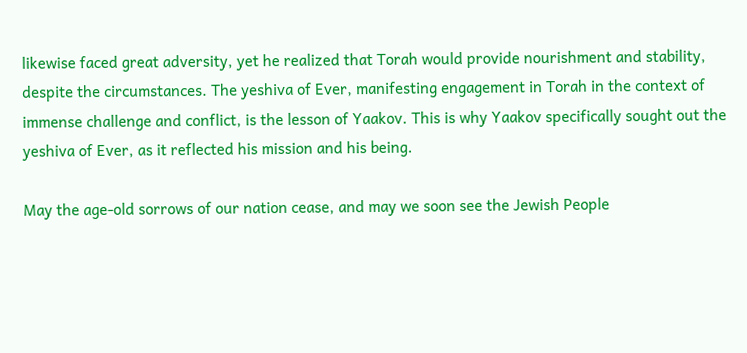likewise faced great adversity, yet he realized that Torah would provide nourishment and stability, despite the circumstances. The yeshiva of Ever, manifesting engagement in Torah in the context of immense challenge and conflict, is the lesson of Yaakov. This is why Yaakov specifically sought out the yeshiva of Ever, as it reflected his mission and his being.

May the age-old sorrows of our nation cease, and may we soon see the Jewish People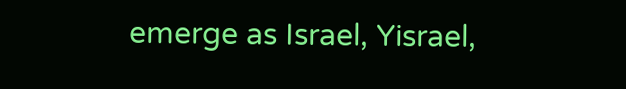emerge as Israel, Yisrael,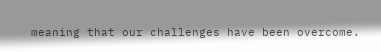meaning that our challenges have been overcome.